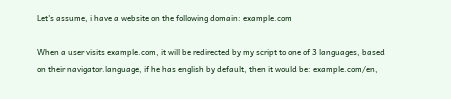Let's assume, i have a website on the following domain: example.com

When a user visits example.com, it will be redirected by my script to one of 3 languages, based on their navigator.language, if he has english by default, then it would be: example.com/en,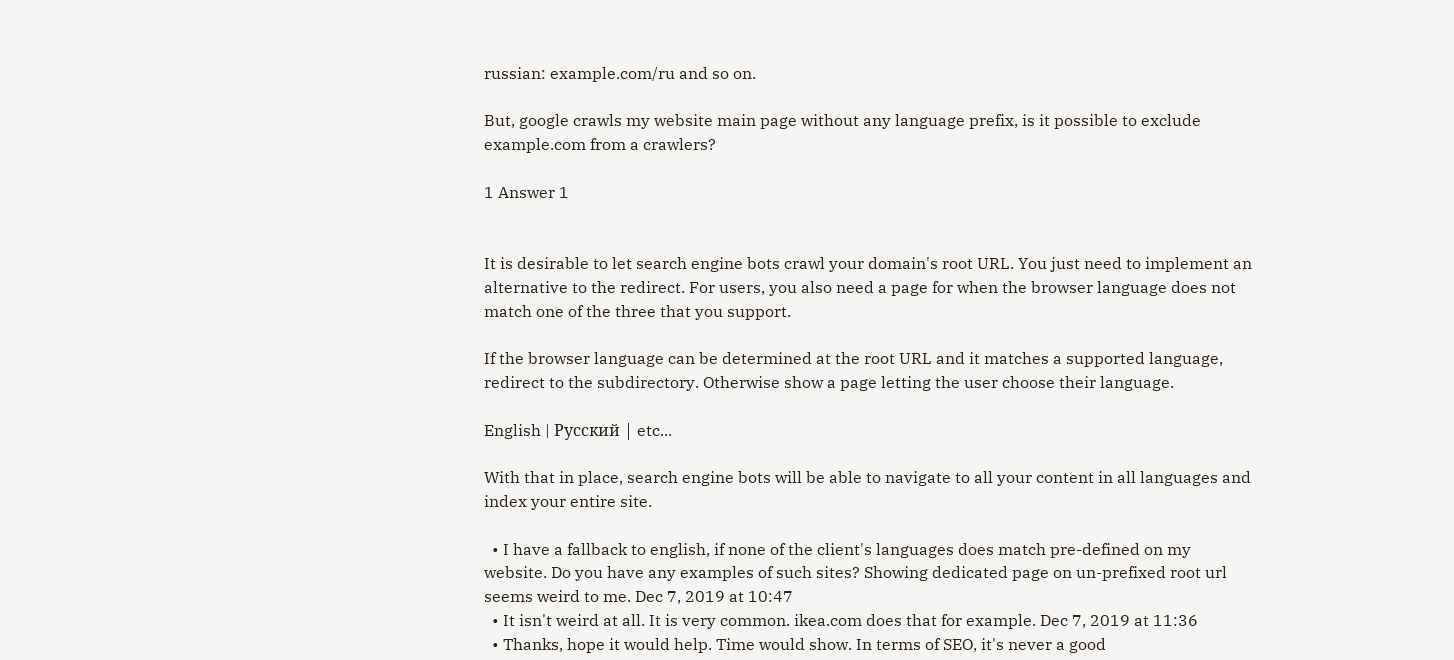russian: example.com/ru and so on.

But, google crawls my website main page without any language prefix, is it possible to exclude example.com from a crawlers?

1 Answer 1


It is desirable to let search engine bots crawl your domain's root URL. You just need to implement an alternative to the redirect. For users, you also need a page for when the browser language does not match one of the three that you support.

If the browser language can be determined at the root URL and it matches a supported language, redirect to the subdirectory. Otherwise show a page letting the user choose their language.

English | Русский | etc...

With that in place, search engine bots will be able to navigate to all your content in all languages and index your entire site.

  • I have a fallback to english, if none of the client's languages does match pre-defined on my website. Do you have any examples of such sites? Showing dedicated page on un-prefixed root url seems weird to me. Dec 7, 2019 at 10:47
  • It isn't weird at all. It is very common. ikea.com does that for example. Dec 7, 2019 at 11:36
  • Thanks, hope it would help. Time would show. In terms of SEO, it's never a good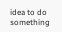idea to do something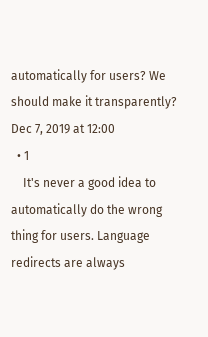automatically for users? We should make it transparently? Dec 7, 2019 at 12:00
  • 1
    It's never a good idea to automatically do the wrong thing for users. Language redirects are always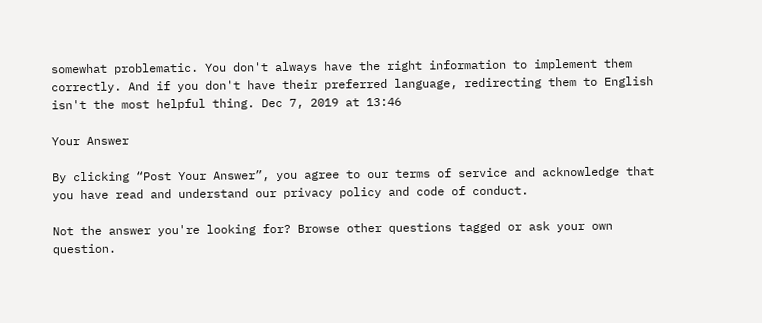somewhat problematic. You don't always have the right information to implement them correctly. And if you don't have their preferred language, redirecting them to English isn't the most helpful thing. Dec 7, 2019 at 13:46

Your Answer

By clicking “Post Your Answer”, you agree to our terms of service and acknowledge that you have read and understand our privacy policy and code of conduct.

Not the answer you're looking for? Browse other questions tagged or ask your own question.